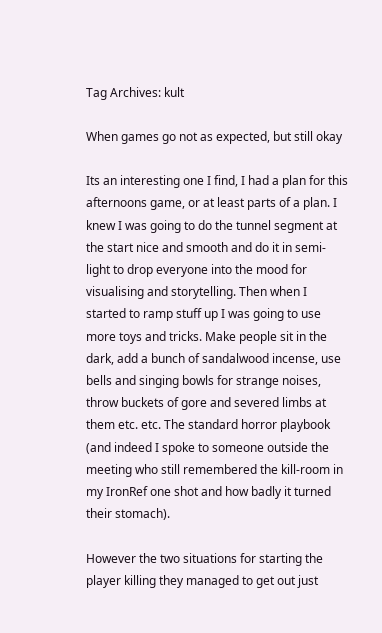Tag Archives: kult

When games go not as expected, but still okay

Its an interesting one I find, I had a plan for this afternoons game, or at least parts of a plan. I knew I was going to do the tunnel segment at the start nice and smooth and do it in semi-light to drop everyone into the mood for visualising and storytelling. Then when I started to ramp stuff up I was going to use more toys and tricks. Make people sit in the dark, add a bunch of sandalwood incense, use bells and singing bowls for strange noises, throw buckets of gore and severed limbs at them etc. etc. The standard horror playbook (and indeed I spoke to someone outside the meeting who still remembered the kill-room in my IronRef one shot and how badly it turned their stomach).

However the two situations for starting the player killing they managed to get out just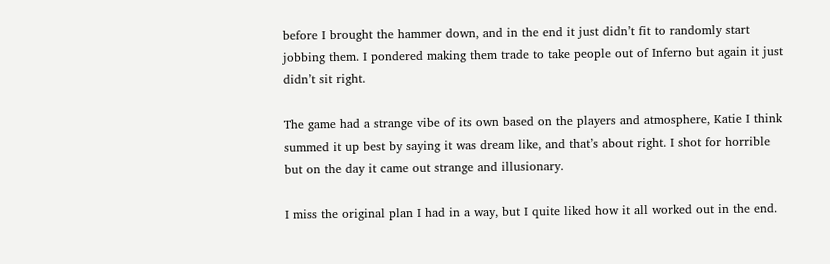before I brought the hammer down, and in the end it just didn’t fit to randomly start jobbing them. I pondered making them trade to take people out of Inferno but again it just didn’t sit right.

The game had a strange vibe of its own based on the players and atmosphere, Katie I think summed it up best by saying it was dream like, and that’s about right. I shot for horrible but on the day it came out strange and illusionary.

I miss the original plan I had in a way, but I quite liked how it all worked out in the end.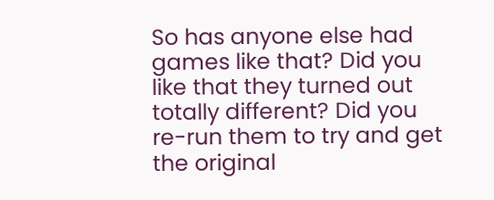So has anyone else had games like that? Did you like that they turned out totally different? Did you re-run them to try and get the original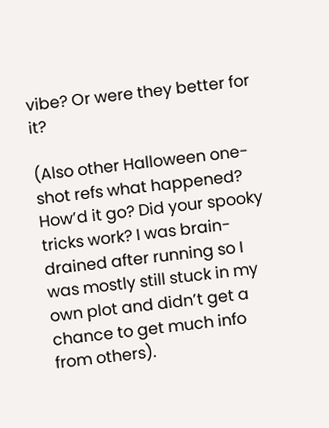vibe? Or were they better for it?

(Also other Halloween one-shot refs what happened? How’d it go? Did your spooky tricks work? I was brain-drained after running so I was mostly still stuck in my own plot and didn’t get a chance to get much info from others).